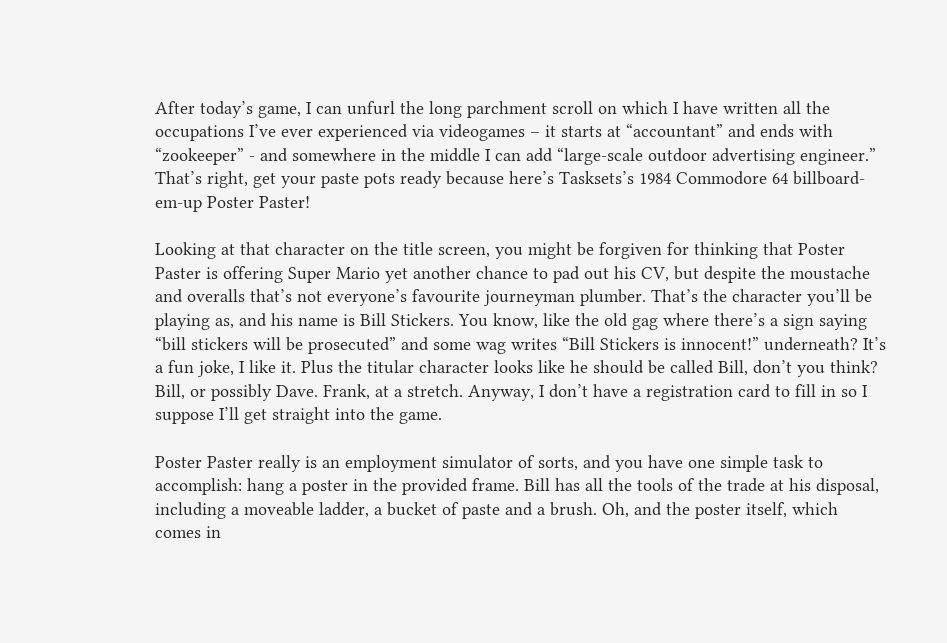After today’s game, I can unfurl the long parchment scroll on which I have written all the occupations I’ve ever experienced via videogames – it starts at “accountant” and ends with “zookeeper” - and somewhere in the middle I can add “large-scale outdoor advertising engineer.” That’s right, get your paste pots ready because here’s Tasksets’s 1984 Commodore 64 billboard-em-up Poster Paster!

Looking at that character on the title screen, you might be forgiven for thinking that Poster Paster is offering Super Mario yet another chance to pad out his CV, but despite the moustache and overalls that’s not everyone’s favourite journeyman plumber. That’s the character you’ll be playing as, and his name is Bill Stickers. You know, like the old gag where there’s a sign saying “bill stickers will be prosecuted” and some wag writes “Bill Stickers is innocent!” underneath? It’s a fun joke, I like it. Plus the titular character looks like he should be called Bill, don’t you think? Bill, or possibly Dave. Frank, at a stretch. Anyway, I don’t have a registration card to fill in so I suppose I’ll get straight into the game.

Poster Paster really is an employment simulator of sorts, and you have one simple task to accomplish: hang a poster in the provided frame. Bill has all the tools of the trade at his disposal, including a moveable ladder, a bucket of paste and a brush. Oh, and the poster itself, which comes in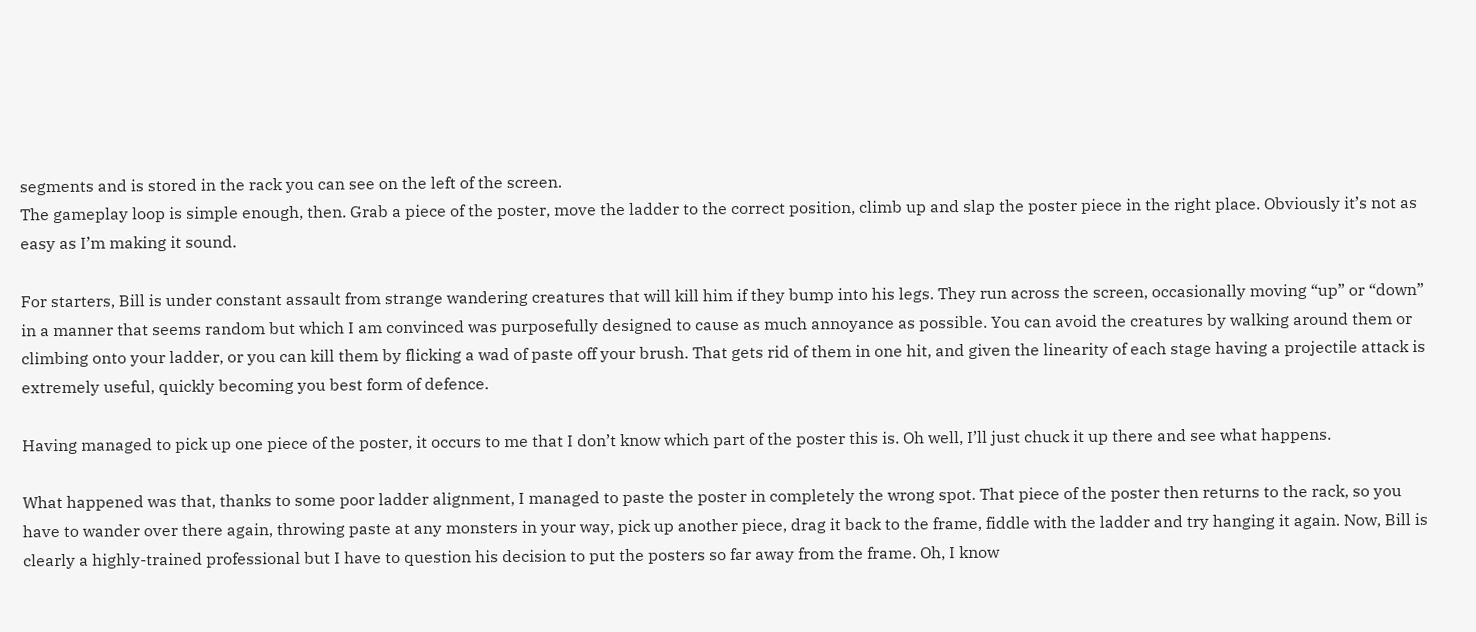segments and is stored in the rack you can see on the left of the screen.
The gameplay loop is simple enough, then. Grab a piece of the poster, move the ladder to the correct position, climb up and slap the poster piece in the right place. Obviously it’s not as easy as I’m making it sound.

For starters, Bill is under constant assault from strange wandering creatures that will kill him if they bump into his legs. They run across the screen, occasionally moving “up” or “down” in a manner that seems random but which I am convinced was purposefully designed to cause as much annoyance as possible. You can avoid the creatures by walking around them or climbing onto your ladder, or you can kill them by flicking a wad of paste off your brush. That gets rid of them in one hit, and given the linearity of each stage having a projectile attack is extremely useful, quickly becoming you best form of defence.

Having managed to pick up one piece of the poster, it occurs to me that I don’t know which part of the poster this is. Oh well, I’ll just chuck it up there and see what happens.

What happened was that, thanks to some poor ladder alignment, I managed to paste the poster in completely the wrong spot. That piece of the poster then returns to the rack, so you have to wander over there again, throwing paste at any monsters in your way, pick up another piece, drag it back to the frame, fiddle with the ladder and try hanging it again. Now, Bill is clearly a highly-trained professional but I have to question his decision to put the posters so far away from the frame. Oh, I know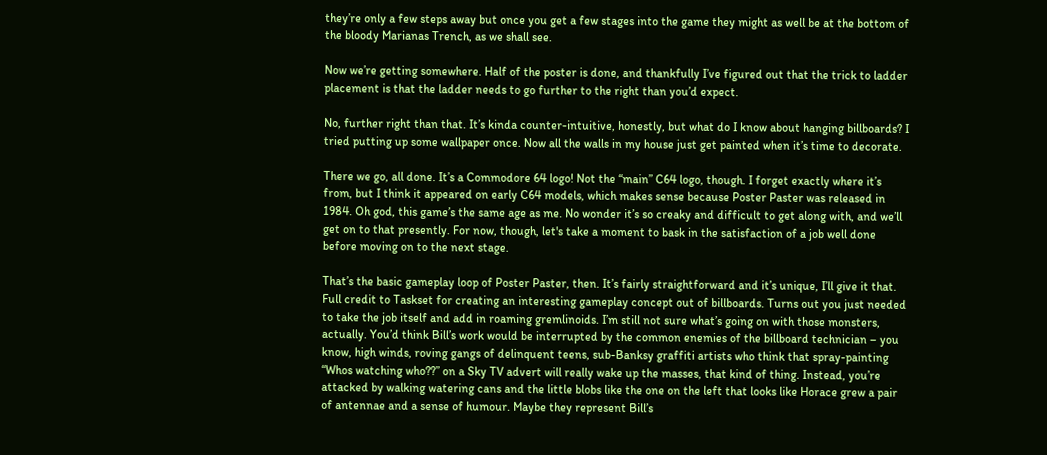they’re only a few steps away but once you get a few stages into the game they might as well be at the bottom of the bloody Marianas Trench, as we shall see.

Now we’re getting somewhere. Half of the poster is done, and thankfully I’ve figured out that the trick to ladder placement is that the ladder needs to go further to the right than you’d expect.

No, further right than that. It’s kinda counter-intuitive, honestly, but what do I know about hanging billboards? I tried putting up some wallpaper once. Now all the walls in my house just get painted when it’s time to decorate.

There we go, all done. It’s a Commodore 64 logo! Not the “main” C64 logo, though. I forget exactly where it’s from, but I think it appeared on early C64 models, which makes sense because Poster Paster was released in 1984. Oh god, this game’s the same age as me. No wonder it’s so creaky and difficult to get along with, and we’ll get on to that presently. For now, though, let's take a moment to bask in the satisfaction of a job well done before moving on to the next stage.

That’s the basic gameplay loop of Poster Paster, then. It’s fairly straightforward and it’s unique, I’ll give it that. Full credit to Taskset for creating an interesting gameplay concept out of billboards. Turns out you just needed to take the job itself and add in roaming gremlinoids. I’m still not sure what’s going on with those monsters, actually. You’d think Bill’s work would be interrupted by the common enemies of the billboard technician – you know, high winds, roving gangs of delinquent teens, sub-Banksy graffiti artists who think that spray-painting “Whos watching who??” on a Sky TV advert will really wake up the masses, that kind of thing. Instead, you’re attacked by walking watering cans and the little blobs like the one on the left that looks like Horace grew a pair of antennae and a sense of humour. Maybe they represent Bill’s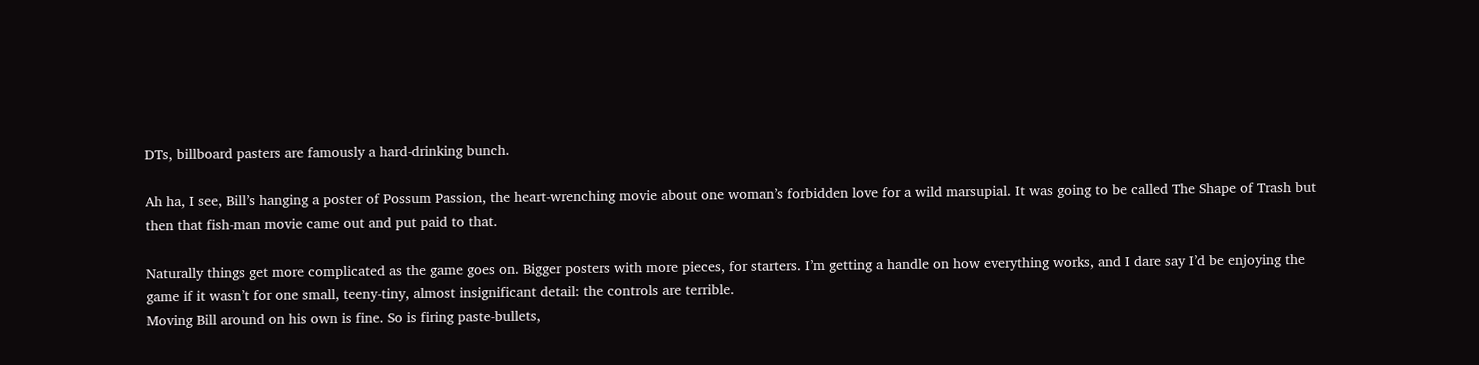DTs, billboard pasters are famously a hard-drinking bunch.

Ah ha, I see, Bill’s hanging a poster of Possum Passion, the heart-wrenching movie about one woman’s forbidden love for a wild marsupial. It was going to be called The Shape of Trash but then that fish-man movie came out and put paid to that.

Naturally things get more complicated as the game goes on. Bigger posters with more pieces, for starters. I’m getting a handle on how everything works, and I dare say I’d be enjoying the game if it wasn’t for one small, teeny-tiny, almost insignificant detail: the controls are terrible.
Moving Bill around on his own is fine. So is firing paste-bullets,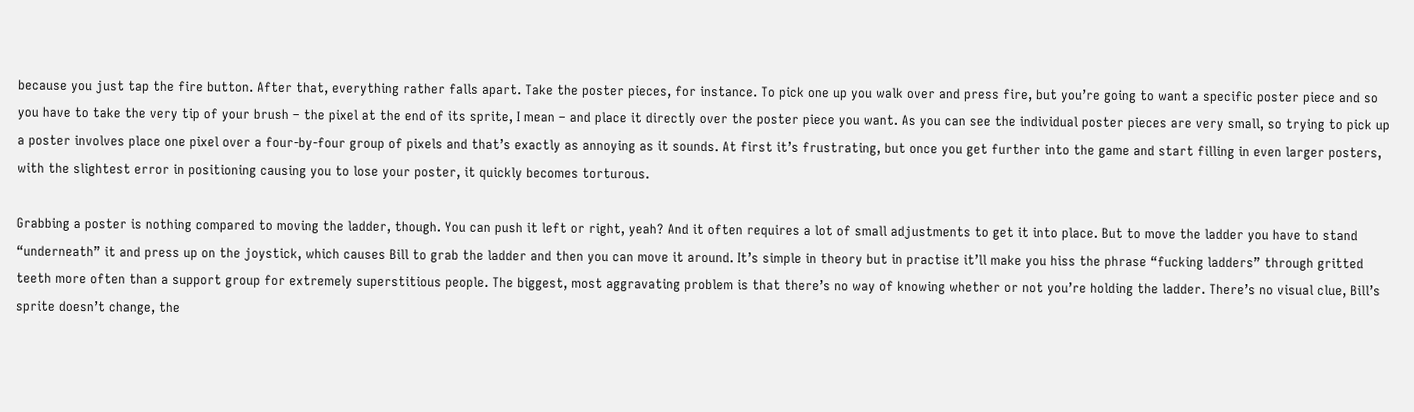because you just tap the fire button. After that, everything rather falls apart. Take the poster pieces, for instance. To pick one up you walk over and press fire, but you’re going to want a specific poster piece and so you have to take the very tip of your brush – the pixel at the end of its sprite, I mean – and place it directly over the poster piece you want. As you can see the individual poster pieces are very small, so trying to pick up a poster involves place one pixel over a four-by-four group of pixels and that’s exactly as annoying as it sounds. At first it’s frustrating, but once you get further into the game and start filling in even larger posters, with the slightest error in positioning causing you to lose your poster, it quickly becomes torturous.

Grabbing a poster is nothing compared to moving the ladder, though. You can push it left or right, yeah? And it often requires a lot of small adjustments to get it into place. But to move the ladder you have to stand “underneath” it and press up on the joystick, which causes Bill to grab the ladder and then you can move it around. It’s simple in theory but in practise it’ll make you hiss the phrase “fucking ladders” through gritted teeth more often than a support group for extremely superstitious people. The biggest, most aggravating problem is that there’s no way of knowing whether or not you’re holding the ladder. There’s no visual clue, Bill’s sprite doesn’t change, the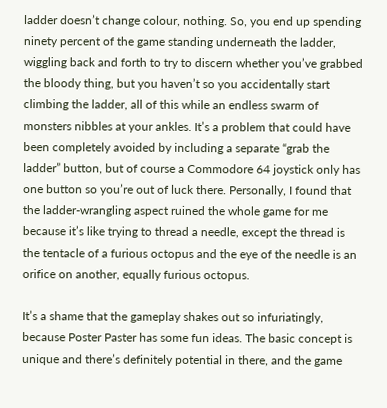ladder doesn’t change colour, nothing. So, you end up spending ninety percent of the game standing underneath the ladder, wiggling back and forth to try to discern whether you’ve grabbed the bloody thing, but you haven’t so you accidentally start climbing the ladder, all of this while an endless swarm of monsters nibbles at your ankles. It’s a problem that could have been completely avoided by including a separate “grab the ladder” button, but of course a Commodore 64 joystick only has one button so you’re out of luck there. Personally, I found that the ladder-wrangling aspect ruined the whole game for me because it’s like trying to thread a needle, except the thread is the tentacle of a furious octopus and the eye of the needle is an orifice on another, equally furious octopus.

It’s a shame that the gameplay shakes out so infuriatingly, because Poster Paster has some fun ideas. The basic concept is unique and there’s definitely potential in there, and the game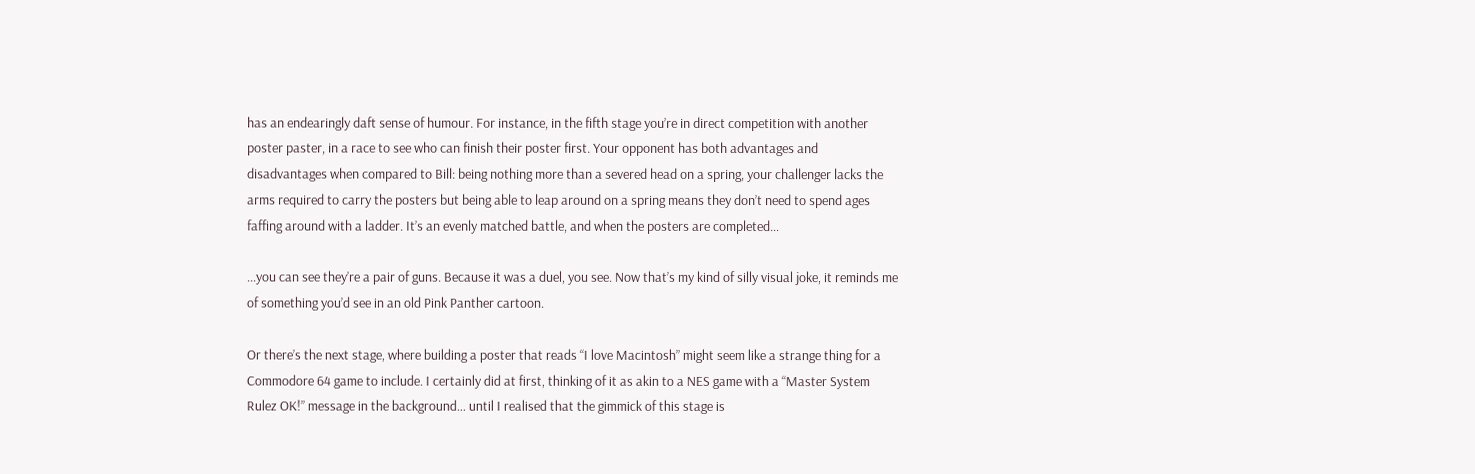has an endearingly daft sense of humour. For instance, in the fifth stage you’re in direct competition with another poster paster, in a race to see who can finish their poster first. Your opponent has both advantages and disadvantages when compared to Bill: being nothing more than a severed head on a spring, your challenger lacks the arms required to carry the posters but being able to leap around on a spring means they don’t need to spend ages faffing around with a ladder. It’s an evenly matched battle, and when the posters are completed…

...you can see they’re a pair of guns. Because it was a duel, you see. Now that’s my kind of silly visual joke, it reminds me of something you’d see in an old Pink Panther cartoon.

Or there’s the next stage, where building a poster that reads “I love Macintosh” might seem like a strange thing for a Commodore 64 game to include. I certainly did at first, thinking of it as akin to a NES game with a “Master System Rulez OK!” message in the background… until I realised that the gimmick of this stage is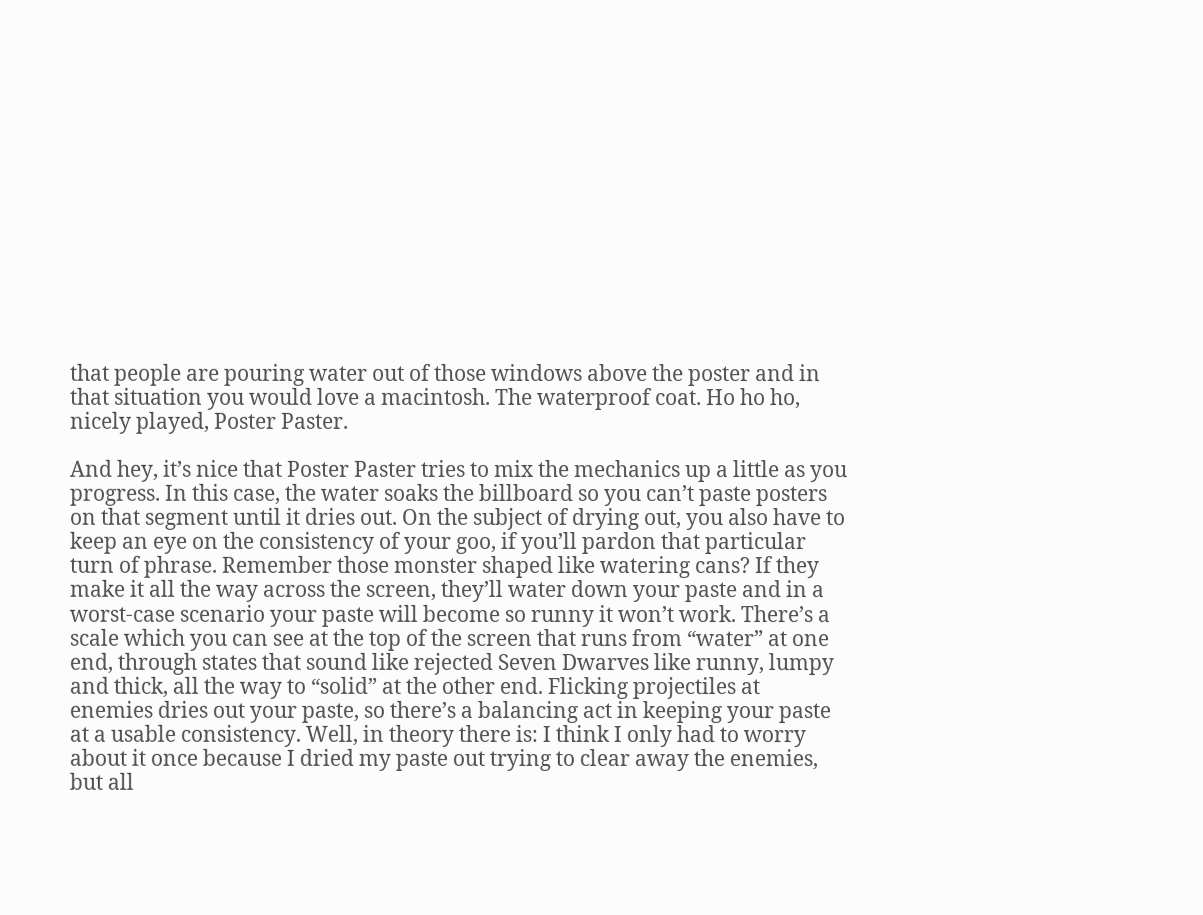that people are pouring water out of those windows above the poster and in that situation you would love a macintosh. The waterproof coat. Ho ho ho, nicely played, Poster Paster.

And hey, it’s nice that Poster Paster tries to mix the mechanics up a little as you progress. In this case, the water soaks the billboard so you can’t paste posters on that segment until it dries out. On the subject of drying out, you also have to keep an eye on the consistency of your goo, if you’ll pardon that particular turn of phrase. Remember those monster shaped like watering cans? If they make it all the way across the screen, they’ll water down your paste and in a worst-case scenario your paste will become so runny it won’t work. There’s a scale which you can see at the top of the screen that runs from “water” at one end, through states that sound like rejected Seven Dwarves like runny, lumpy and thick, all the way to “solid” at the other end. Flicking projectiles at enemies dries out your paste, so there’s a balancing act in keeping your paste at a usable consistency. Well, in theory there is: I think I only had to worry about it once because I dried my paste out trying to clear away the enemies, but all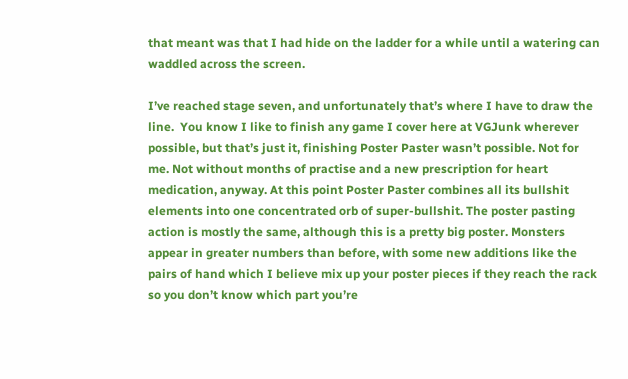that meant was that I had hide on the ladder for a while until a watering can waddled across the screen.

I’ve reached stage seven, and unfortunately that’s where I have to draw the line.  You know I like to finish any game I cover here at VGJunk wherever possible, but that’s just it, finishing Poster Paster wasn’t possible. Not for me. Not without months of practise and a new prescription for heart medication, anyway. At this point Poster Paster combines all its bullshit elements into one concentrated orb of super-bullshit. The poster pasting action is mostly the same, although this is a pretty big poster. Monsters appear in greater numbers than before, with some new additions like the pairs of hand which I believe mix up your poster pieces if they reach the rack so you don’t know which part you’re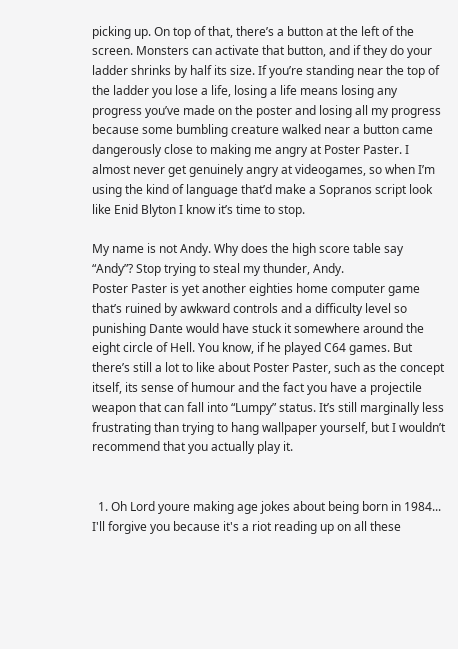picking up. On top of that, there’s a button at the left of the screen. Monsters can activate that button, and if they do your ladder shrinks by half its size. If you’re standing near the top of the ladder you lose a life, losing a life means losing any progress you’ve made on the poster and losing all my progress because some bumbling creature walked near a button came dangerously close to making me angry at Poster Paster. I almost never get genuinely angry at videogames, so when I’m using the kind of language that’d make a Sopranos script look like Enid Blyton I know it’s time to stop.

My name is not Andy. Why does the high score table say “Andy”? Stop trying to steal my thunder, Andy.
Poster Paster is yet another eighties home computer game that’s ruined by awkward controls and a difficulty level so punishing Dante would have stuck it somewhere around the eight circle of Hell. You know, if he played C64 games. But there’s still a lot to like about Poster Paster, such as the concept itself, its sense of humour and the fact you have a projectile weapon that can fall into “Lumpy” status. It’s still marginally less frustrating than trying to hang wallpaper yourself, but I wouldn’t recommend that you actually play it.


  1. Oh Lord youre making age jokes about being born in 1984... I'll forgive you because it's a riot reading up on all these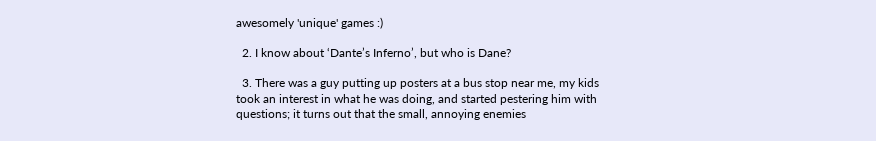awesomely 'unique' games :)

  2. I know about ‘Dante’s Inferno’, but who is Dane?

  3. There was a guy putting up posters at a bus stop near me, my kids took an interest in what he was doing, and started pestering him with questions; it turns out that the small, annoying enemies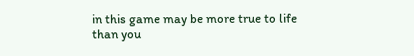in this game may be more true to life than you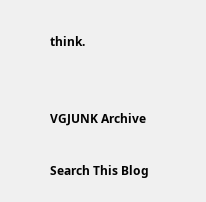think.


VGJUNK Archive

Search This Blog